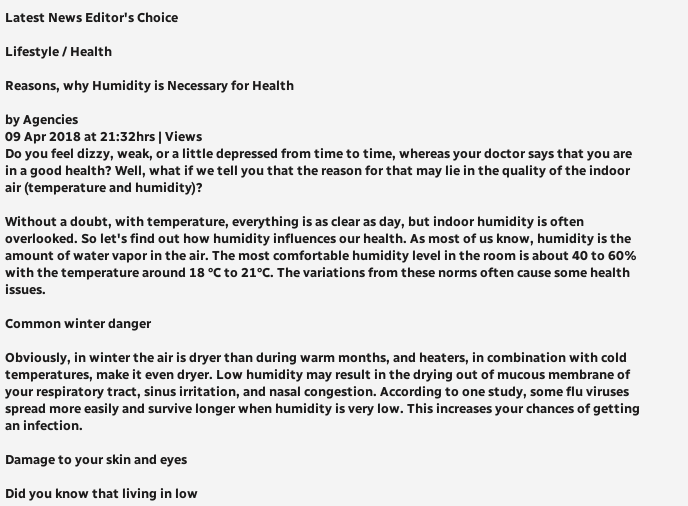Latest News Editor's Choice

Lifestyle / Health

Reasons, why Humidity is Necessary for Health

by Agencies
09 Apr 2018 at 21:32hrs | Views
Do you feel dizzy, weak, or a little depressed from time to time, whereas your doctor says that you are in a good health? Well, what if we tell you that the reason for that may lie in the quality of the indoor air (temperature and humidity)?

Without a doubt, with temperature, everything is as clear as day, but indoor humidity is often overlooked. So let's find out how humidity influences our health. As most of us know, humidity is the amount of water vapor in the air. The most comfortable humidity level in the room is about 40 to 60% with the temperature around 18 °C to 21°C. The variations from these norms often cause some health issues.

Common winter danger

Obviously, in winter the air is dryer than during warm months, and heaters, in combination with cold temperatures, make it even dryer. Low humidity may result in the drying out of mucous membrane of your respiratory tract, sinus irritation, and nasal congestion. According to one study, some flu viruses spread more easily and survive longer when humidity is very low. This increases your chances of getting an infection.

Damage to your skin and eyes

Did you know that living in low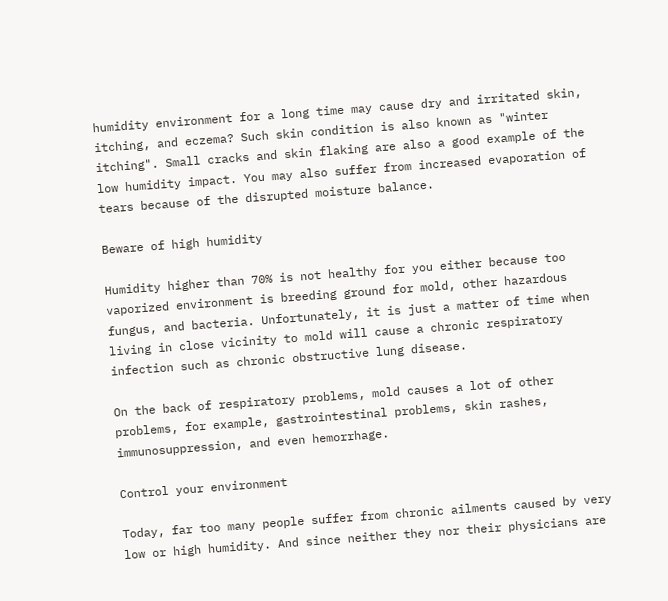humidity environment for a long time may cause dry and irritated skin, itching, and eczema? Such skin condition is also known as "winter itching". Small cracks and skin flaking are also a good example of the low humidity impact. You may also suffer from increased evaporation of tears because of the disrupted moisture balance.

Beware of high humidity

Humidity higher than 70% is not healthy for you either because too vaporized environment is breeding ground for mold, other hazardous fungus, and bacteria. Unfortunately, it is just a matter of time when living in close vicinity to mold will cause a chronic respiratory infection such as chronic obstructive lung disease.

On the back of respiratory problems, mold causes a lot of other problems, for example, gastrointestinal problems, skin rashes, immunosuppression, and even hemorrhage.

Control your environment

Today, far too many people suffer from chronic ailments caused by very low or high humidity. And since neither they nor their physicians are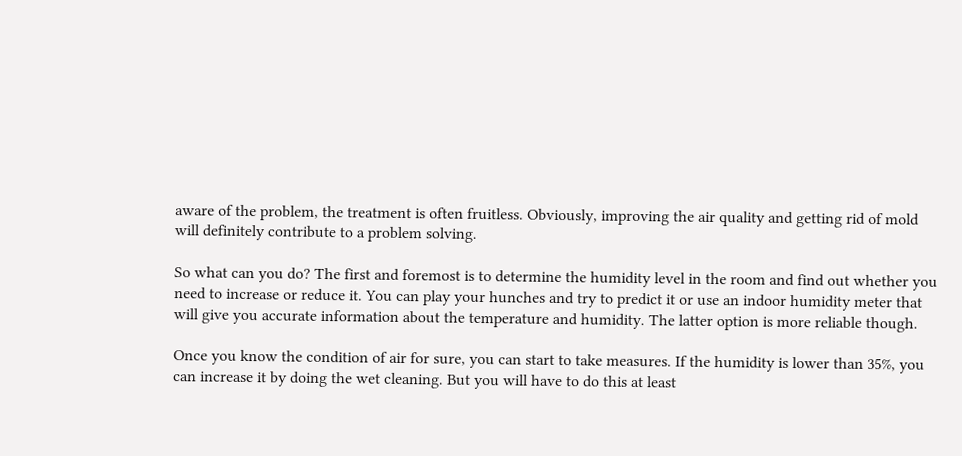aware of the problem, the treatment is often fruitless. Obviously, improving the air quality and getting rid of mold will definitely contribute to a problem solving.

So what can you do? The first and foremost is to determine the humidity level in the room and find out whether you need to increase or reduce it. You can play your hunches and try to predict it or use an indoor humidity meter that will give you accurate information about the temperature and humidity. The latter option is more reliable though.

Once you know the condition of air for sure, you can start to take measures. If the humidity is lower than 35%, you can increase it by doing the wet cleaning. But you will have to do this at least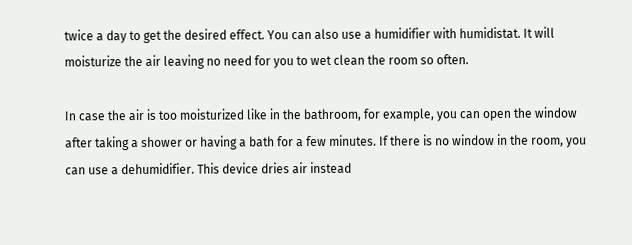twice a day to get the desired effect. You can also use a humidifier with humidistat. It will moisturize the air leaving no need for you to wet clean the room so often.

In case the air is too moisturized like in the bathroom, for example, you can open the window after taking a shower or having a bath for a few minutes. If there is no window in the room, you can use a dehumidifier. This device dries air instead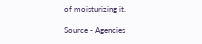of moisturizing it.

Source - Agencies